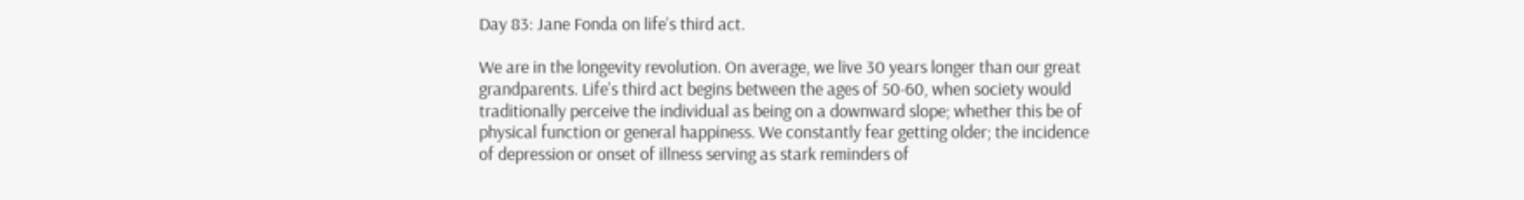Day 83: Jane Fonda on life’s third act.

We are in the longevity revolution. On average, we live 30 years longer than our great grandparents. Life’s third act begins between the ages of 50-60, when society would traditionally perceive the individual as being on a downward slope; whether this be of physical function or general happiness. We constantly fear getting older; the incidence of depression or onset of illness serving as stark reminders of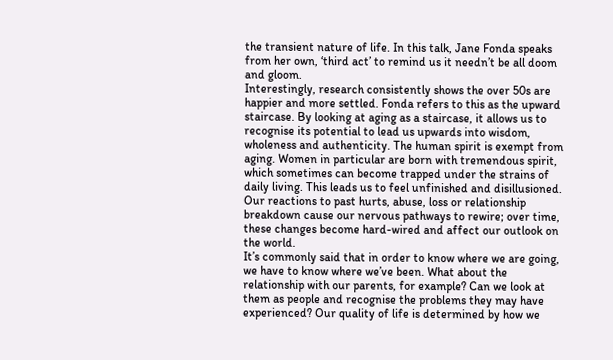the transient nature of life. In this talk, Jane Fonda speaks from her own, ‘third act’ to remind us it needn’t be all doom and gloom.
Interestingly, research consistently shows the over 50s are happier and more settled. Fonda refers to this as the upward staircase. By looking at aging as a staircase, it allows us to recognise its potential to lead us upwards into wisdom, wholeness and authenticity. The human spirit is exempt from aging. Women in particular are born with tremendous spirit, which sometimes can become trapped under the strains of daily living. This leads us to feel unfinished and disillusioned. Our reactions to past hurts, abuse, loss or relationship breakdown cause our nervous pathways to rewire; over time, these changes become hard-wired and affect our outlook on the world.
It’s commonly said that in order to know where we are going, we have to know where we’ve been. What about the relationship with our parents, for example? Can we look at them as people and recognise the problems they may have experienced? Our quality of life is determined by how we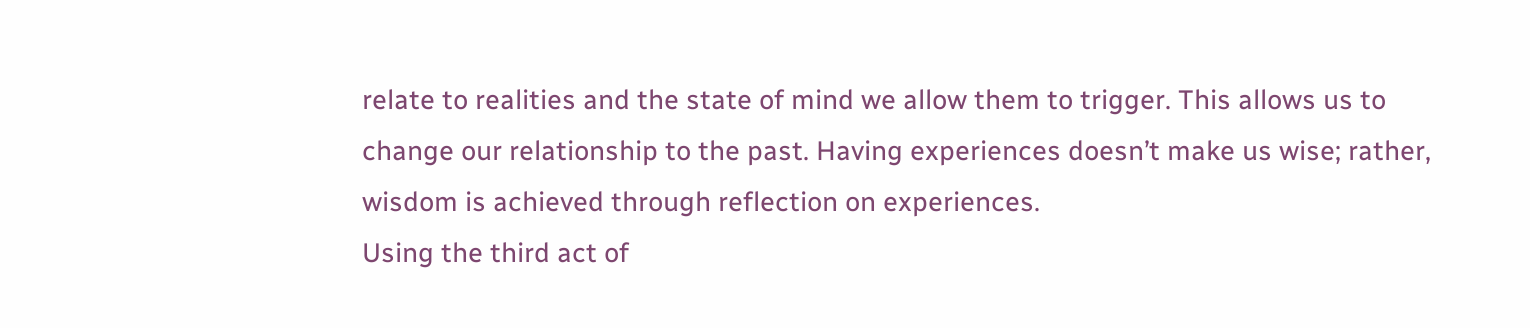relate to realities and the state of mind we allow them to trigger. This allows us to change our relationship to the past. Having experiences doesn’t make us wise; rather, wisdom is achieved through reflection on experiences.
Using the third act of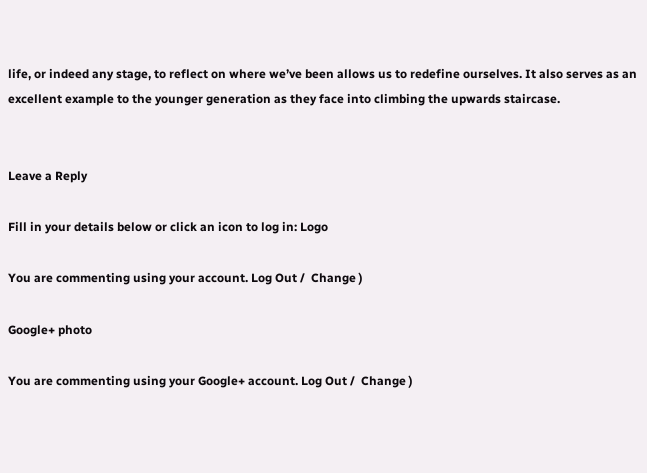life, or indeed any stage, to reflect on where we’ve been allows us to redefine ourselves. It also serves as an excellent example to the younger generation as they face into climbing the upwards staircase.


Leave a Reply

Fill in your details below or click an icon to log in: Logo

You are commenting using your account. Log Out /  Change )

Google+ photo

You are commenting using your Google+ account. Log Out /  Change )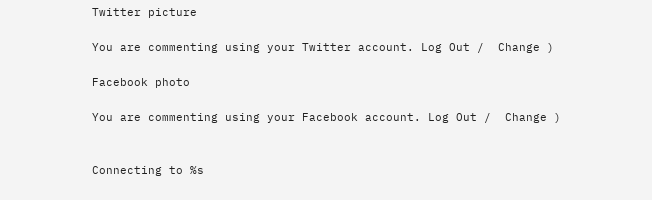Twitter picture

You are commenting using your Twitter account. Log Out /  Change )

Facebook photo

You are commenting using your Facebook account. Log Out /  Change )


Connecting to %s